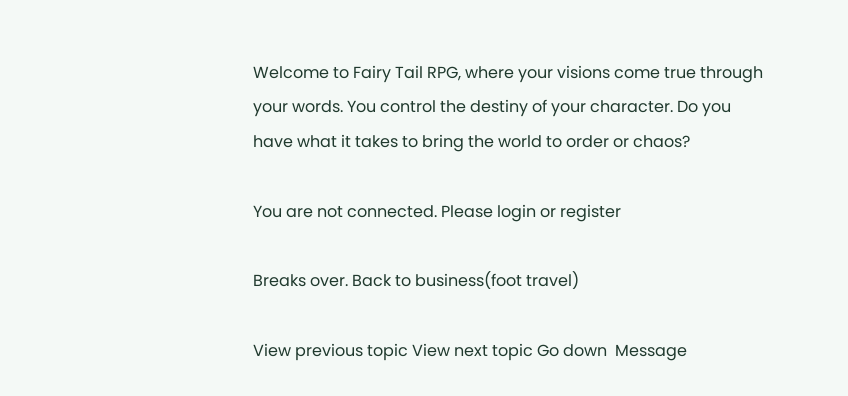Welcome to Fairy Tail RPG, where your visions come true through your words. You control the destiny of your character. Do you have what it takes to bring the world to order or chaos?

You are not connected. Please login or register

Breaks over. Back to business(foot travel)

View previous topic View next topic Go down  Message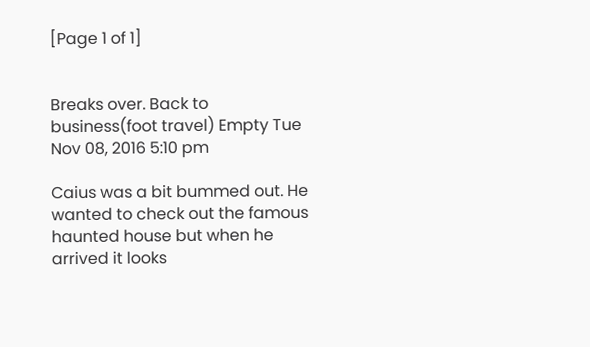[Page 1 of 1]


Breaks over. Back to business(foot travel) Empty Tue Nov 08, 2016 5:10 pm

Caius was a bit bummed out. He wanted to check out the famous haunted house but when he arrived it looks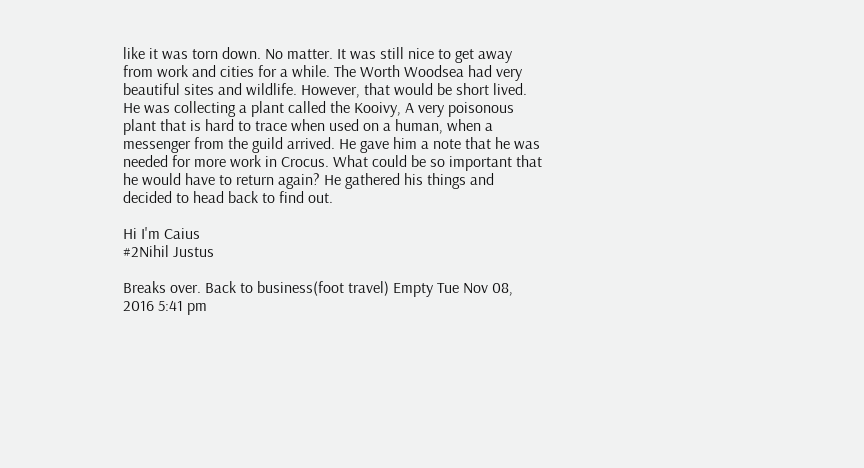like it was torn down. No matter. It was still nice to get away from work and cities for a while. The Worth Woodsea had very beautiful sites and wildlife. However, that would be short lived. He was collecting a plant called the Kooivy, A very poisonous plant that is hard to trace when used on a human, when a messenger from the guild arrived. He gave him a note that he was needed for more work in Crocus. What could be so important that he would have to return again? He gathered his things and decided to head back to find out.

Hi I'm Caius
#2Nihil Justus

Breaks over. Back to business(foot travel) Empty Tue Nov 08, 2016 5:41 pm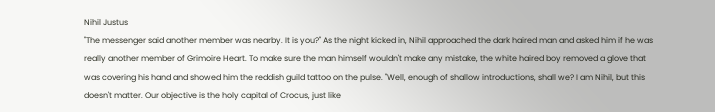Nihil Justus
"The messenger said another member was nearby. It is you?" As the night kicked in, Nihil approached the dark haired man and asked him if he was really another member of Grimoire Heart. To make sure the man himself wouldn't make any mistake, the white haired boy removed a glove that was covering his hand and showed him the reddish guild tattoo on the pulse. "Well, enough of shallow introductions, shall we? I am Nihil, but this doesn't matter. Our objective is the holy capital of Crocus, just like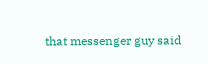that messenger guy said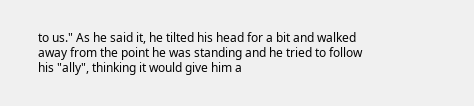to us." As he said it, he tilted his head for a bit and walked away from the point he was standing and he tried to follow his "ally", thinking it would give him a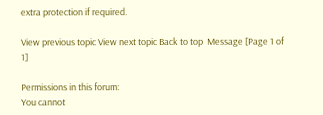extra protection if required.

View previous topic View next topic Back to top  Message [Page 1 of 1]

Permissions in this forum:
You cannot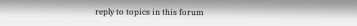reply to topics in this forum